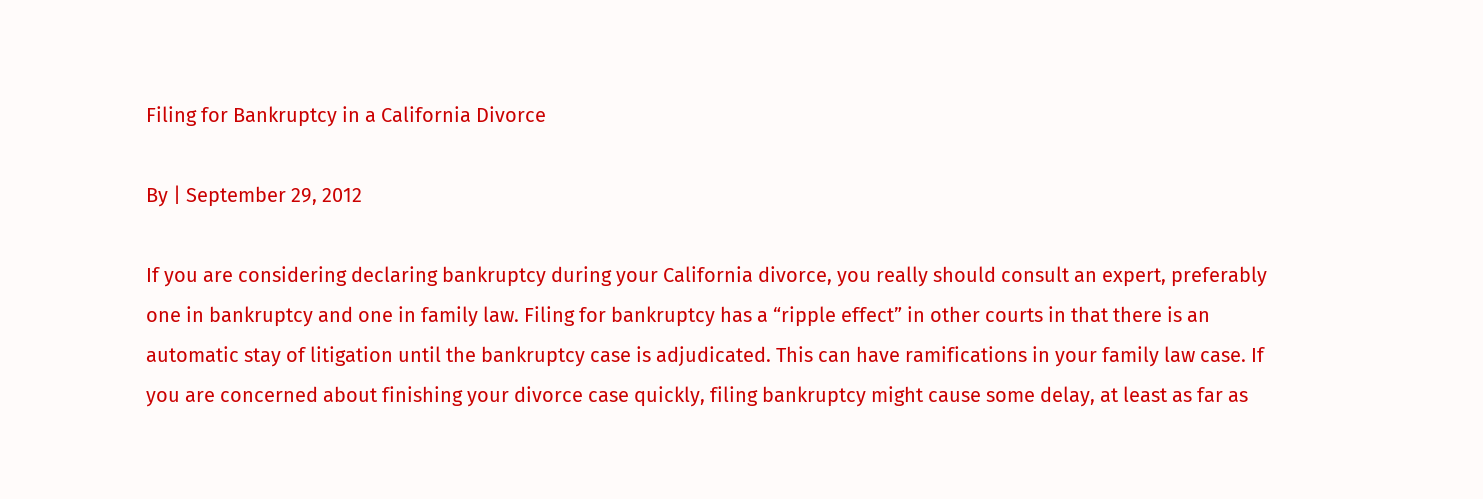Filing for Bankruptcy in a California Divorce

By | September 29, 2012

If you are considering declaring bankruptcy during your California divorce, you really should consult an expert, preferably one in bankruptcy and one in family law. Filing for bankruptcy has a “ripple effect” in other courts in that there is an automatic stay of litigation until the bankruptcy case is adjudicated. This can have ramifications in your family law case. If you are concerned about finishing your divorce case quickly, filing bankruptcy might cause some delay, at least as far as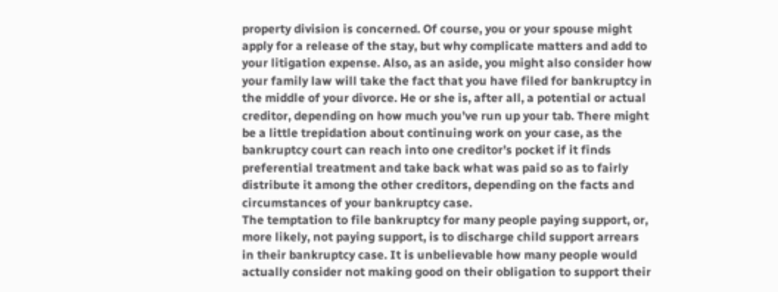property division is concerned. Of course, you or your spouse might apply for a release of the stay, but why complicate matters and add to your litigation expense. Also, as an aside, you might also consider how your family law will take the fact that you have filed for bankruptcy in the middle of your divorce. He or she is, after all, a potential or actual creditor, depending on how much you’ve run up your tab. There might be a little trepidation about continuing work on your case, as the bankruptcy court can reach into one creditor’s pocket if it finds preferential treatment and take back what was paid so as to fairly distribute it among the other creditors, depending on the facts and circumstances of your bankruptcy case.
The temptation to file bankruptcy for many people paying support, or, more likely, not paying support, is to discharge child support arrears in their bankruptcy case. It is unbelievable how many people would actually consider not making good on their obligation to support their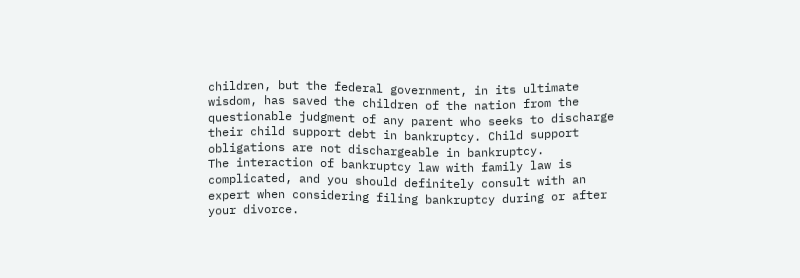children, but the federal government, in its ultimate wisdom, has saved the children of the nation from the questionable judgment of any parent who seeks to discharge their child support debt in bankruptcy. Child support obligations are not dischargeable in bankruptcy.
The interaction of bankruptcy law with family law is complicated, and you should definitely consult with an expert when considering filing bankruptcy during or after your divorce.